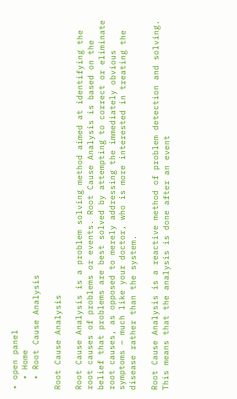• open panel
  • Home
  • Root Cause Analysis

Root Cause Analysis

Root Cause Analysis is a problem solving method aimed at identifying the root causes of problems or events. Root Cause Analysis is based on the belief that problems are best solved by attempting to correct or eliminate root causes, as opposed to merely addressing the immediately obvious symptoms – much like your doctor, who is more interested in treating the disease rather than the system.

Root Cause Analysis is a reactive method of problem detection and solving. This means that the analysis is done after an event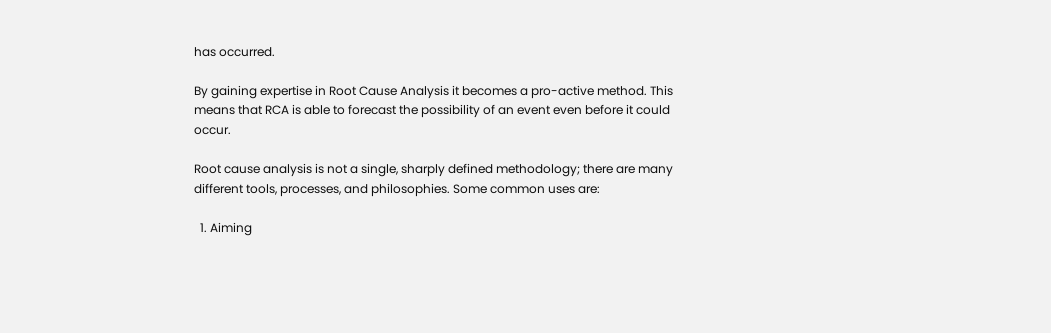has occurred.

By gaining expertise in Root Cause Analysis it becomes a pro-active method. This means that RCA is able to forecast the possibility of an event even before it could occur.

Root cause analysis is not a single, sharply defined methodology; there are many different tools, processes, and philosophies. Some common uses are:

  1. Aiming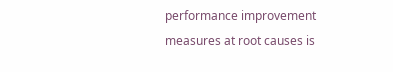performance improvement measures at root causes is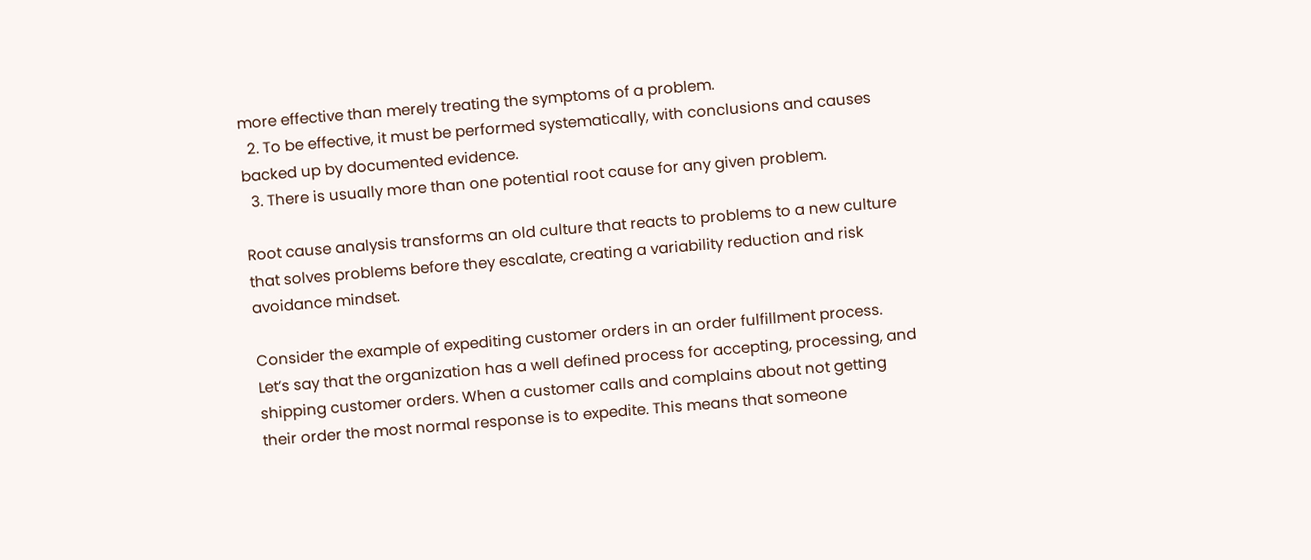more effective than merely treating the symptoms of a problem.
  2. To be effective, it must be performed systematically, with conclusions and causes backed up by documented evidence.
  3. There is usually more than one potential root cause for any given problem.

Root cause analysis transforms an old culture that reacts to problems to a new culture that solves problems before they escalate, creating a variability reduction and risk avoidance mindset.

Consider the example of expediting customer orders in an order fulfillment process. Let’s say that the organization has a well defined process for accepting, processing, and shipping customer orders. When a customer calls and complains about not getting their order the most normal response is to expedite. This means that someone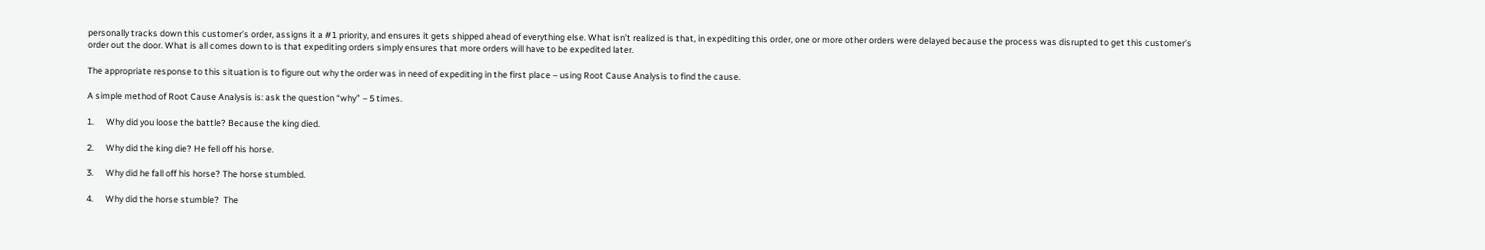personally tracks down this customer’s order, assigns it a #1 priority, and ensures it gets shipped ahead of everything else. What isn’t realized is that, in expediting this order, one or more other orders were delayed because the process was disrupted to get this customer’s order out the door. What is all comes down to is that expediting orders simply ensures that more orders will have to be expedited later.

The appropriate response to this situation is to figure out why the order was in need of expediting in the first place – using Root Cause Analysis to find the cause.

A simple method of Root Cause Analysis is: ask the question “why” – 5 times.

1.      Why did you loose the battle? Because the king died.

2.      Why did the king die? He fell off his horse.

3.      Why did he fall off his horse? The horse stumbled.

4.      Why did the horse stumble?  The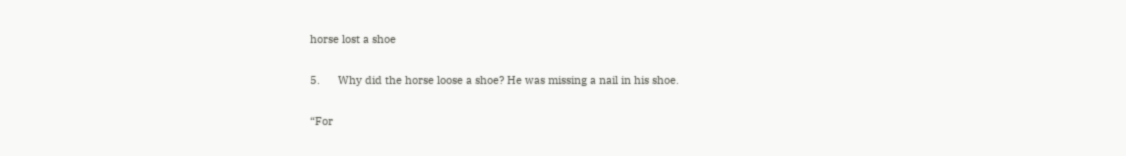horse lost a shoe

5.      Why did the horse loose a shoe? He was missing a nail in his shoe.

“For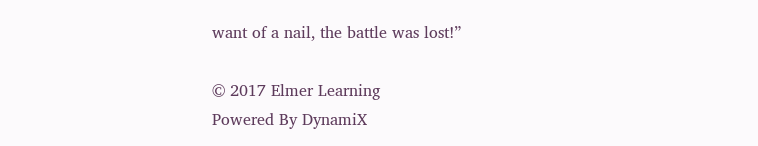want of a nail, the battle was lost!”

© 2017 Elmer Learning
Powered By DynamiX